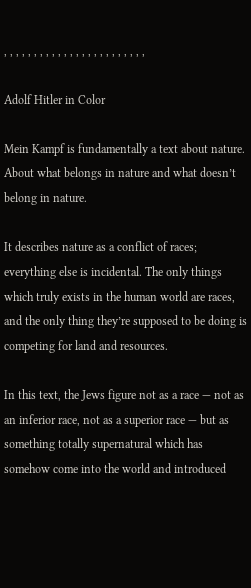, , , , , , , , , , , , , , , , , , , , , , , ,

Adolf Hitler in Color

Mein Kampf is fundamentally a text about nature. About what belongs in nature and what doesn’t belong in nature.

It describes nature as a conflict of races; everything else is incidental. The only things which truly exists in the human world are races, and the only thing they’re supposed to be doing is competing for land and resources.

In this text, the Jews figure not as a race — not as an inferior race, not as a superior race — but as something totally supernatural which has somehow come into the world and introduced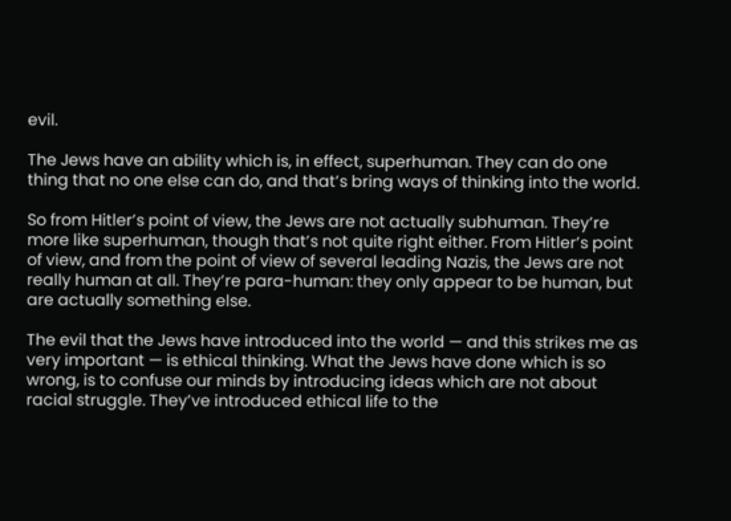evil.

The Jews have an ability which is, in effect, superhuman. They can do one thing that no one else can do, and that’s bring ways of thinking into the world.

So from Hitler’s point of view, the Jews are not actually subhuman. They’re more like superhuman, though that’s not quite right either. From Hitler’s point of view, and from the point of view of several leading Nazis, the Jews are not really human at all. They’re para-human: they only appear to be human, but are actually something else.

The evil that the Jews have introduced into the world — and this strikes me as very important — is ethical thinking. What the Jews have done which is so wrong, is to confuse our minds by introducing ideas which are not about racial struggle. They’ve introduced ethical life to the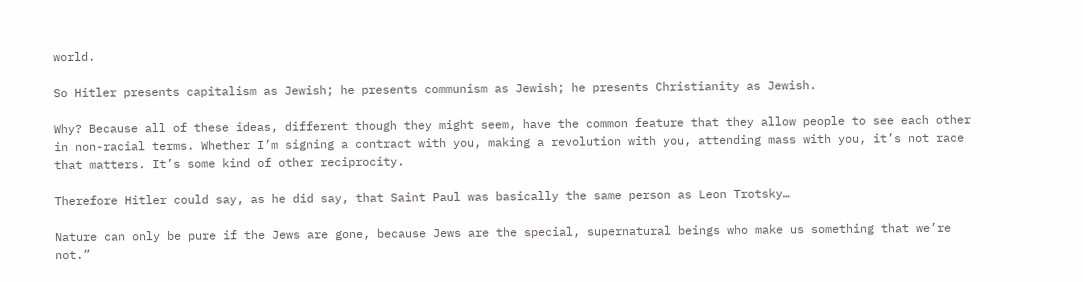world.

So Hitler presents capitalism as Jewish; he presents communism as Jewish; he presents Christianity as Jewish.

Why? Because all of these ideas, different though they might seem, have the common feature that they allow people to see each other in non-racial terms. Whether I’m signing a contract with you, making a revolution with you, attending mass with you, it’s not race that matters. It’s some kind of other reciprocity.

Therefore Hitler could say, as he did say, that Saint Paul was basically the same person as Leon Trotsky…

Nature can only be pure if the Jews are gone, because Jews are the special, supernatural beings who make us something that we’re not.”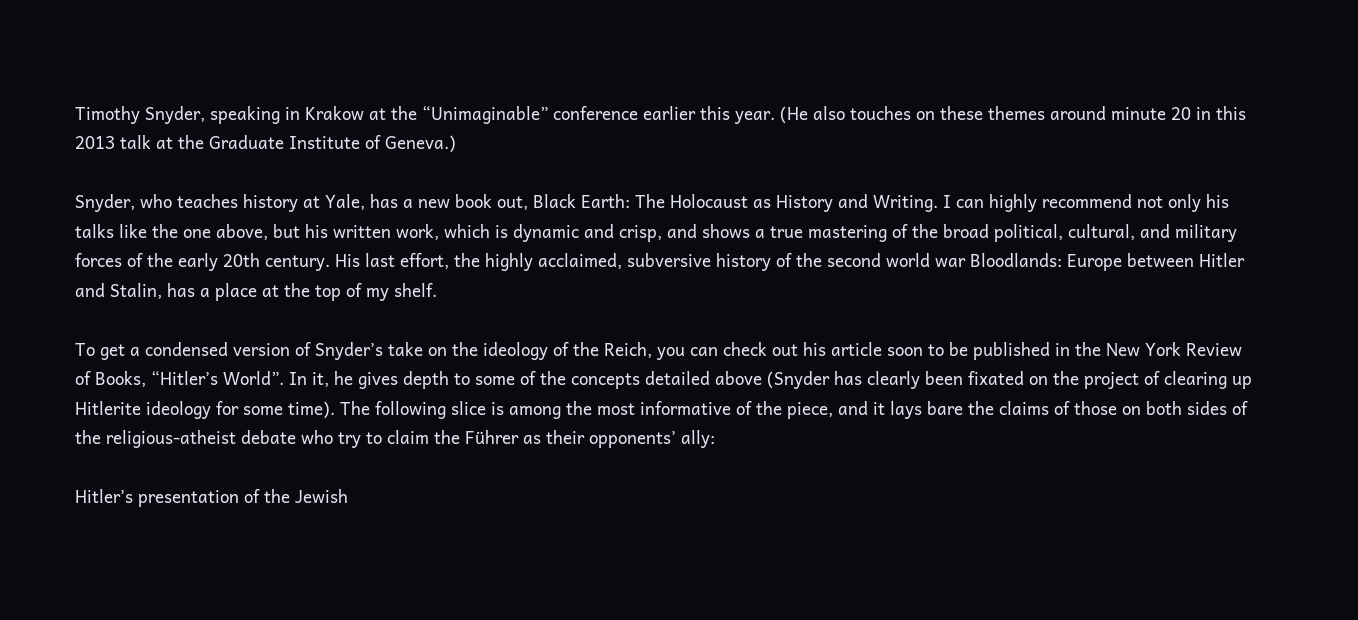Timothy Snyder, speaking in Krakow at the “Unimaginable” conference earlier this year. (He also touches on these themes around minute 20 in this 2013 talk at the Graduate Institute of Geneva.)

Snyder, who teaches history at Yale, has a new book out, Black Earth: The Holocaust as History and Writing. I can highly recommend not only his talks like the one above, but his written work, which is dynamic and crisp, and shows a true mastering of the broad political, cultural, and military forces of the early 20th century. His last effort, the highly acclaimed, subversive history of the second world war Bloodlands: Europe between Hitler and Stalin, has a place at the top of my shelf.

To get a condensed version of Snyder’s take on the ideology of the Reich, you can check out his article soon to be published in the New York Review of Books, “Hitler’s World”. In it, he gives depth to some of the concepts detailed above (Snyder has clearly been fixated on the project of clearing up Hitlerite ideology for some time). The following slice is among the most informative of the piece, and it lays bare the claims of those on both sides of the religious-atheist debate who try to claim the Führer as their opponents’ ally:

Hitler’s presentation of the Jewish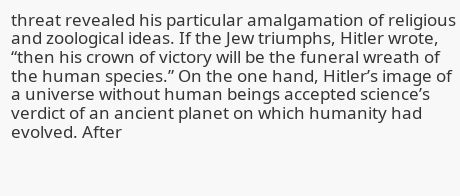threat revealed his particular amalgamation of religious and zoological ideas. If the Jew triumphs, Hitler wrote, “then his crown of victory will be the funeral wreath of the human species.” On the one hand, Hitler’s image of a universe without human beings accepted science’s verdict of an ancient planet on which humanity had evolved. After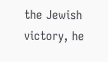the Jewish victory, he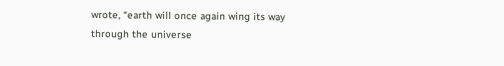wrote, “earth will once again wing its way through the universe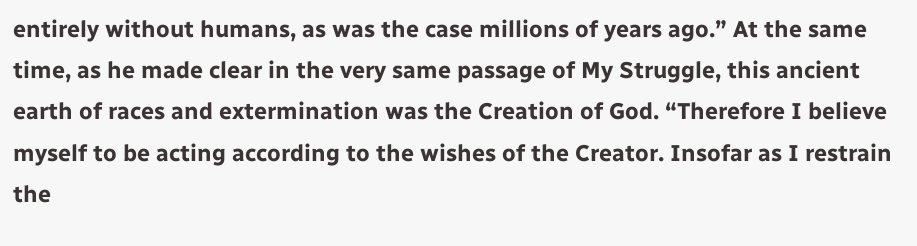entirely without humans, as was the case millions of years ago.” At the same time, as he made clear in the very same passage of My Struggle, this ancient earth of races and extermination was the Creation of God. “Therefore I believe myself to be acting according to the wishes of the Creator. Insofar as I restrain the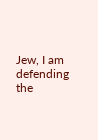Jew, I am defending the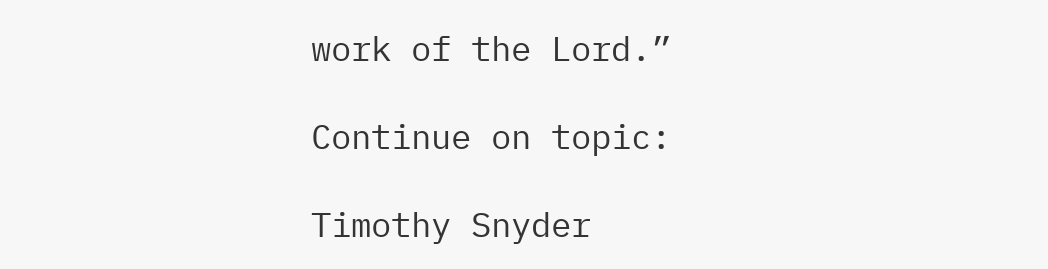work of the Lord.”

Continue on topic:

Timothy Snyder